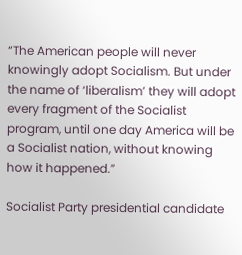“The American people will never knowingly adopt Socialism. But under the name of ‘liberalism’ they will adopt every fragment of the Socialist program, until one day America will be a Socialist nation, without knowing how it happened.”

Socialist Party presidential candidate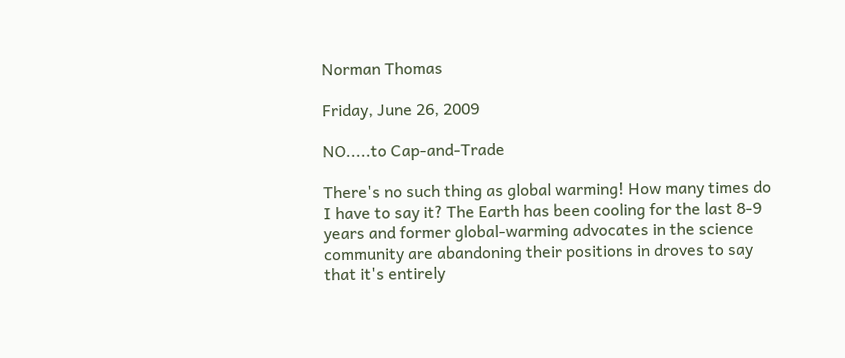Norman Thomas

Friday, June 26, 2009

NO.....to Cap-and-Trade

There's no such thing as global warming! How many times do I have to say it? The Earth has been cooling for the last 8-9 years and former global-warming advocates in the science community are abandoning their positions in droves to say that it's entirely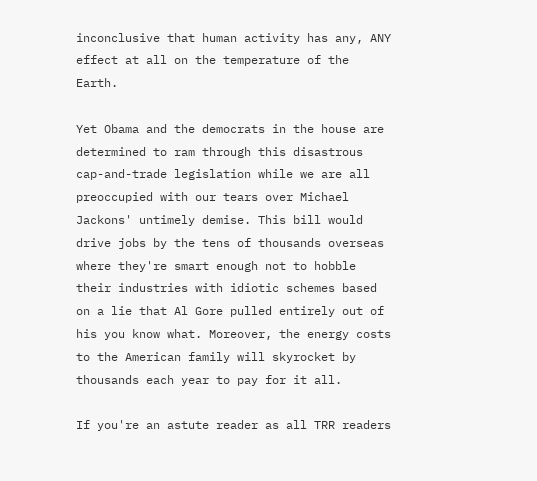inconclusive that human activity has any, ANY effect at all on the temperature of the Earth.

Yet Obama and the democrats in the house are determined to ram through this disastrous cap-and-trade legislation while we are all preoccupied with our tears over Michael Jackons' untimely demise. This bill would drive jobs by the tens of thousands overseas where they're smart enough not to hobble their industries with idiotic schemes based on a lie that Al Gore pulled entirely out of his you know what. Moreover, the energy costs to the American family will skyrocket by thousands each year to pay for it all.

If you're an astute reader as all TRR readers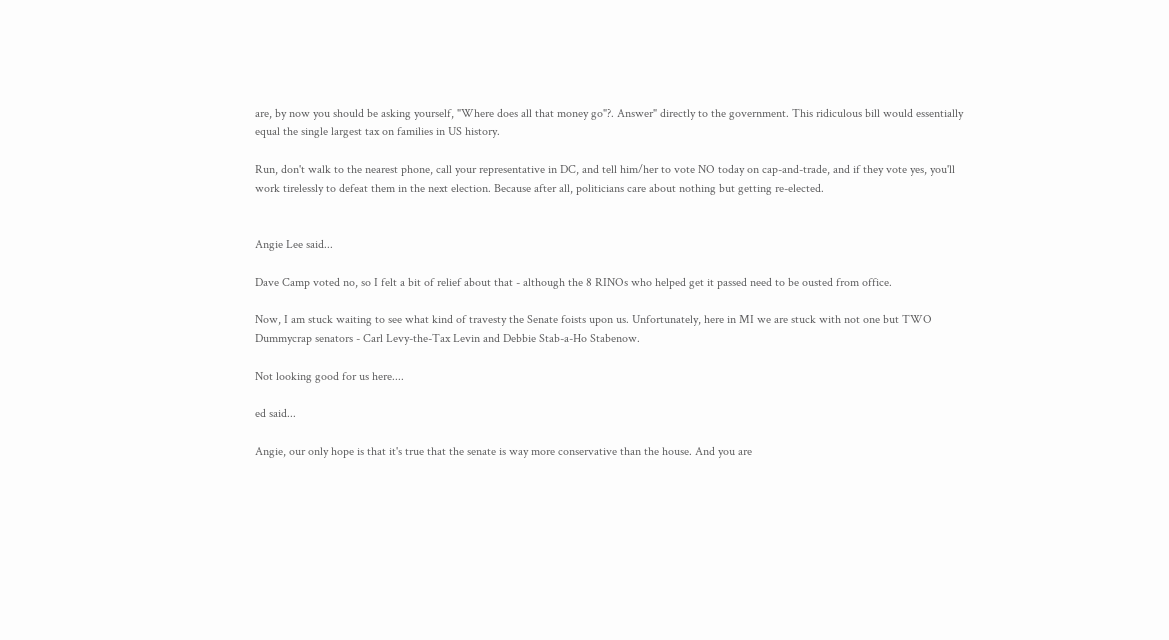are, by now you should be asking yourself, "Where does all that money go"?. Answer" directly to the government. This ridiculous bill would essentially equal the single largest tax on families in US history.

Run, don't walk to the nearest phone, call your representative in DC, and tell him/her to vote NO today on cap-and-trade, and if they vote yes, you'll work tirelessly to defeat them in the next election. Because after all, politicians care about nothing but getting re-elected.


Angie Lee said...

Dave Camp voted no, so I felt a bit of relief about that - although the 8 RINOs who helped get it passed need to be ousted from office.

Now, I am stuck waiting to see what kind of travesty the Senate foists upon us. Unfortunately, here in MI we are stuck with not one but TWO Dummycrap senators - Carl Levy-the-Tax Levin and Debbie Stab-a-Ho Stabenow.

Not looking good for us here....

ed said...

Angie, our only hope is that it's true that the senate is way more conservative than the house. And you are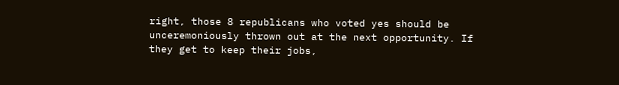right, those 8 republicans who voted yes should be unceremoniously thrown out at the next opportunity. If they get to keep their jobs,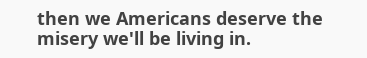then we Americans deserve the misery we'll be living in.